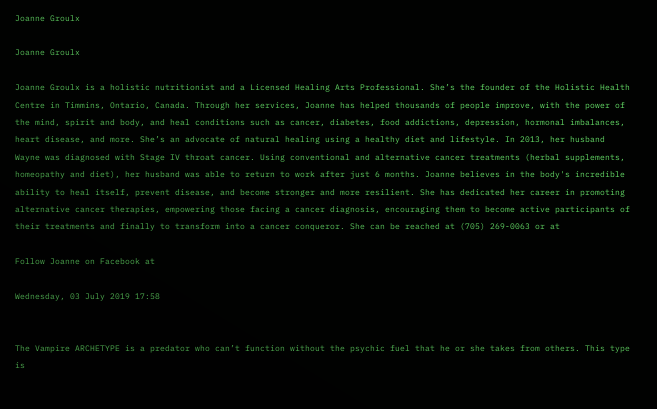Joanne Groulx

Joanne Groulx

Joanne Groulx is a holistic nutritionist and a Licensed Healing Arts Professional. She’s the founder of the Holistic Health Centre in Timmins, Ontario, Canada. Through her services, Joanne has helped thousands of people improve, with the power of the mind, spirit and body, and heal conditions such as cancer, diabetes, food addictions, depression, hormonal imbalances, heart disease, and more. She’s an advocate of natural healing using a healthy diet and lifestyle. In 2013, her husband Wayne was diagnosed with Stage IV throat cancer. Using conventional and alternative cancer treatments (herbal supplements, homeopathy and diet), her husband was able to return to work after just 6 months. Joanne believes in the body's incredible ability to heal itself, prevent disease, and become stronger and more resilient. She has dedicated her career in promoting alternative cancer therapies, empowering those facing a cancer diagnosis, encouraging them to become active participants of their treatments and finally to transform into a cancer conqueror. She can be reached at (705) 269-0063 or at

Follow Joanne on Facebook at

Wednesday, 03 July 2019 17:58


The Vampire ARCHETYPE is a predator who can’t function without the psychic fuel that he or she takes from others. This type is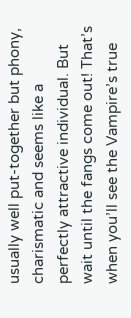usually well put-together but phony, charismatic and seems like a perfectly attractive individual. But wait until the fangs come out! That’s when you’ll see the Vampire’s true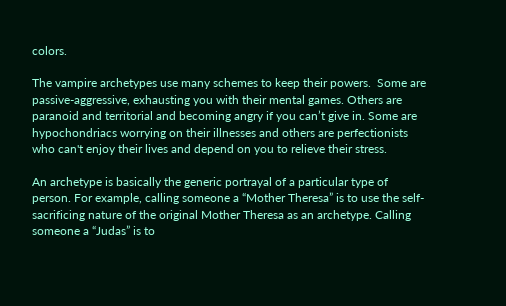colors.

The vampire archetypes use many schemes to keep their powers.  Some are passive-aggressive, exhausting you with their mental games. Others are paranoid and territorial and becoming angry if you can’t give in. Some are hypochondriacs worrying on their illnesses and others are perfectionists who can't enjoy their lives and depend on you to relieve their stress.

An archetype is basically the generic portrayal of a particular type of person. For example, calling someone a “Mother Theresa” is to use the self-sacrificing nature of the original Mother Theresa as an archetype. Calling someone a “Judas” is to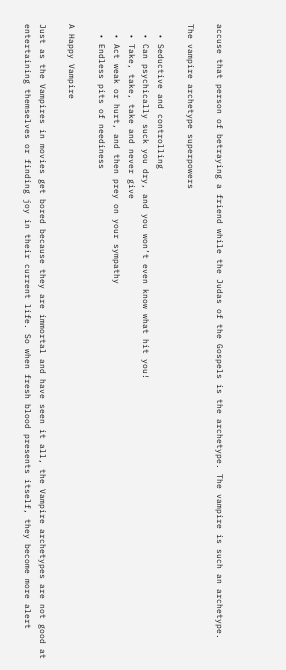accuse that person of betraying a friend while the Judas of the Gospels is the archetype. The vampire is such an archetype.

The vampire archetype superpowers

  • Seductive and controlling
  • Can psychically suck you dry, and you won’t even know what hit you!
  • Take, take, take and never give
  • Act weak or hurt, and then prey on your sympathy
  • Endless pits of neediness

A Happy Vampire

Just as the Vampires in movies get bored because they are immortal and have seen it all, the Vampire archetypes are not good at entertaining themselves or finding joy in their current life. So when fresh blood presents itself, they become more alert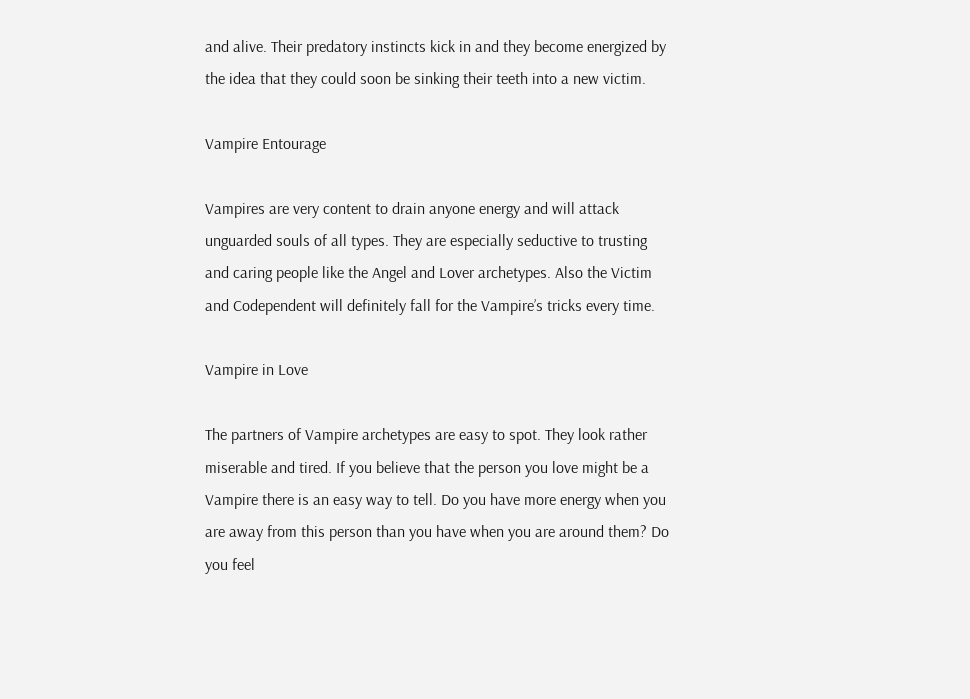and alive. Their predatory instincts kick in and they become energized by the idea that they could soon be sinking their teeth into a new victim.

Vampire Entourage

Vampires are very content to drain anyone energy and will attack unguarded souls of all types. They are especially seductive to trusting and caring people like the Angel and Lover archetypes. Also the Victim and Codependent will definitely fall for the Vampire’s tricks every time.

Vampire in Love

The partners of Vampire archetypes are easy to spot. They look rather miserable and tired. If you believe that the person you love might be a Vampire there is an easy way to tell. Do you have more energy when you are away from this person than you have when you are around them? Do you feel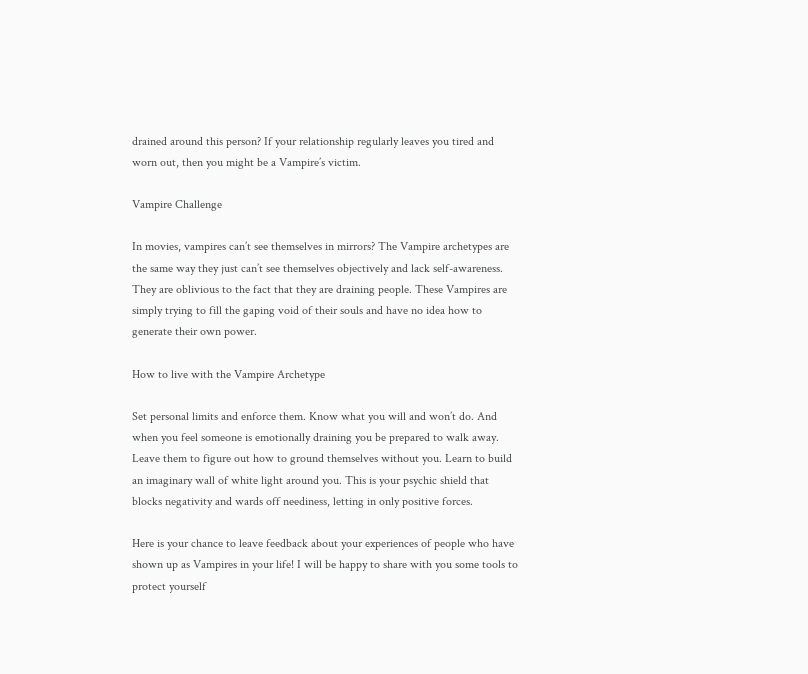drained around this person? If your relationship regularly leaves you tired and worn out, then you might be a Vampire’s victim.

Vampire Challenge

In movies, vampires can’t see themselves in mirrors? The Vampire archetypes are the same way they just can’t see themselves objectively and lack self-awareness. They are oblivious to the fact that they are draining people. These Vampires are simply trying to fill the gaping void of their souls and have no idea how to generate their own power.

How to live with the Vampire Archetype

Set personal limits and enforce them. Know what you will and won’t do. And when you feel someone is emotionally draining you be prepared to walk away. Leave them to figure out how to ground themselves without you. Learn to build an imaginary wall of white light around you. This is your psychic shield that blocks negativity and wards off neediness, letting in only positive forces.

Here is your chance to leave feedback about your experiences of people who have shown up as Vampires in your life! I will be happy to share with you some tools to protect yourself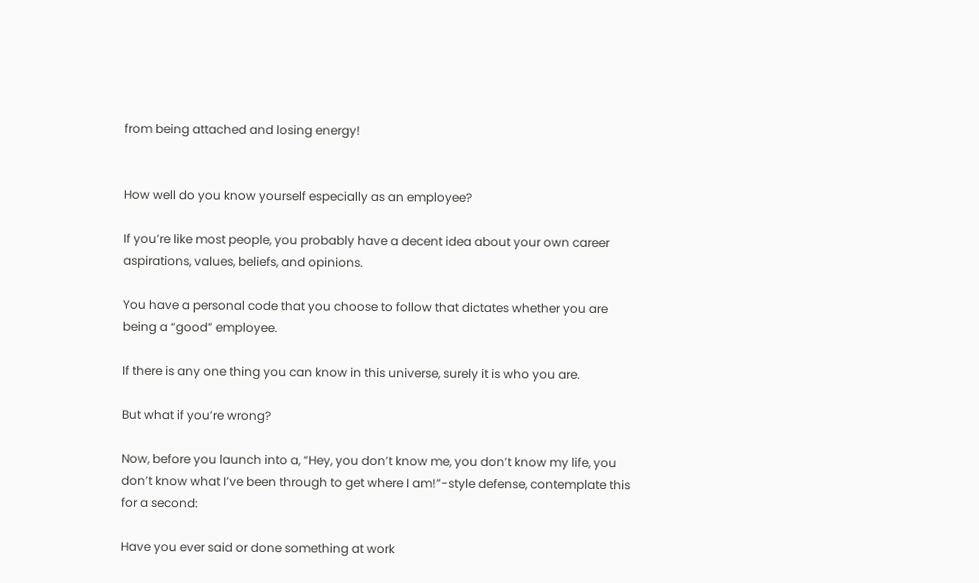from being attached and losing energy!


How well do you know yourself especially as an employee?

If you’re like most people, you probably have a decent idea about your own career aspirations, values, beliefs, and opinions.

You have a personal code that you choose to follow that dictates whether you are being a “good” employee.

If there is any one thing you can know in this universe, surely it is who you are.

But what if you’re wrong?

Now, before you launch into a, “Hey, you don’t know me, you don’t know my life, you don’t know what I’ve been through to get where I am!”-style defense, contemplate this for a second:

Have you ever said or done something at work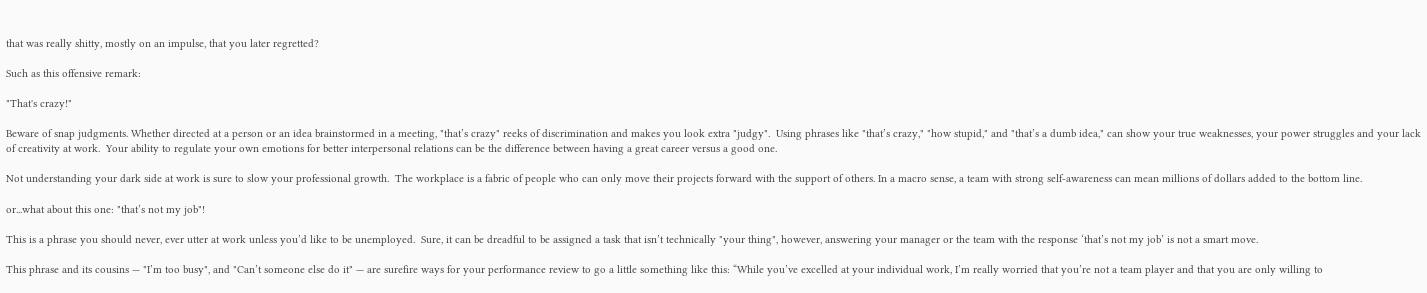that was really shitty, mostly on an impulse, that you later regretted?

Such as this offensive remark:

"That's crazy!"

Beware of snap judgments. Whether directed at a person or an idea brainstormed in a meeting, "that’s crazy" reeks of discrimination and makes you look extra "judgy".  Using phrases like "that’s crazy," "how stupid," and "that’s a dumb idea," can show your true weaknesses, your power struggles and your lack of creativity at work.  Your ability to regulate your own emotions for better interpersonal relations can be the difference between having a great career versus a good one.

Not understanding your dark side at work is sure to slow your professional growth.  The workplace is a fabric of people who can only move their projects forward with the support of others. In a macro sense, a team with strong self-awareness can mean millions of dollars added to the bottom line.

or...what about this one: "that’s not my job"!

This is a phrase you should never, ever utter at work unless you’d like to be unemployed.  Sure, it can be dreadful to be assigned a task that isn’t technically "your thing", however, answering your manager or the team with the response ‘that’s not my job’ is not a smart move.

This phrase and its cousins — "I’m too busy", and "Can’t someone else do it" — are surefire ways for your performance review to go a little something like this: “While you’ve excelled at your individual work, I’m really worried that you’re not a team player and that you are only willing to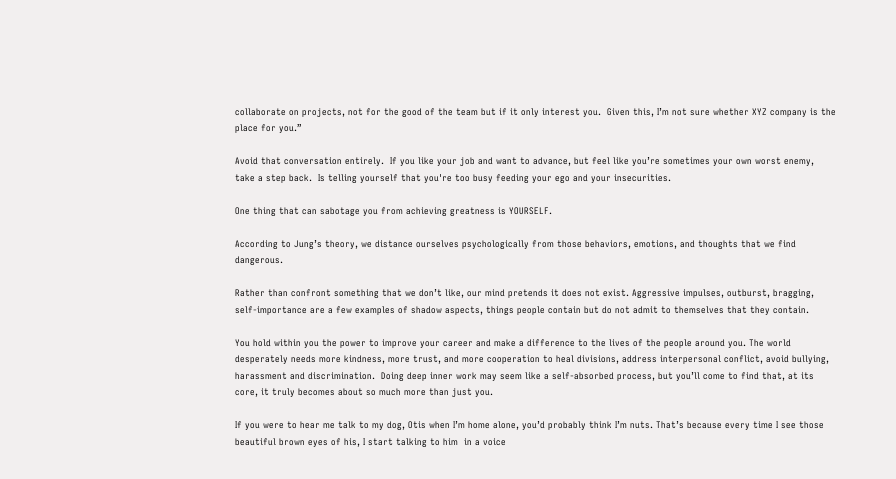collaborate on projects, not for the good of the team but if it only interest you.  Given this, I’m not sure whether XYZ company is the place for you.”

Avoid that conversation entirely.  If you like your job and want to advance, but feel like you’re sometimes your own worst enemy, take a step back.  Is telling yourself that you're too busy feeding your ego and your insecurities.

One thing that can sabotage you from achieving greatness is YOURSELF.

According to Jung’s theory, we distance ourselves psychologically from those behaviors, emotions, and thoughts that we find dangerous.

Rather than confront something that we don’t like, our mind pretends it does not exist. Aggressive impulses, outburst, bragging, self-importance are a few examples of shadow aspects, things people contain but do not admit to themselves that they contain.

You hold within you the power to improve your career and make a difference to the lives of the people around you. The world desperately needs more kindness, more trust, and more cooperation to heal divisions, address interpersonal conflict, avoid bullying, harassment and discrimination.  Doing deep inner work may seem like a self-absorbed process, but you’ll come to find that, at its core, it truly becomes about so much more than just you.

If you were to hear me talk to my dog, Otis when I’m home alone, you’d probably think I’m nuts. That’s because every time I see those beautiful brown eyes of his, I start talking to him  in a voice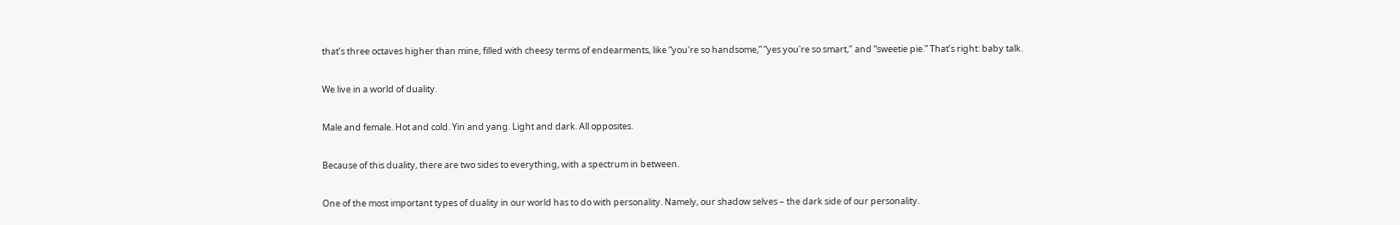that’s three octaves higher than mine, filled with cheesy terms of endearments, like “you're so handsome,” “yes you're so smart," and “sweetie pie.” That’s right: baby talk.

We live in a world of duality.

Male and female. Hot and cold. Yin and yang. Light and dark. All opposites.

Because of this duality, there are two sides to everything, with a spectrum in between.

One of the most important types of duality in our world has to do with personality. Namely, our shadow selves – the dark side of our personality.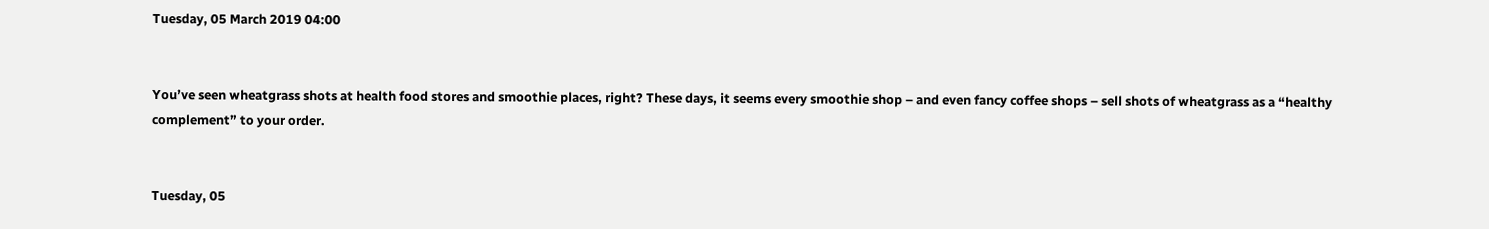Tuesday, 05 March 2019 04:00


You’ve seen wheatgrass shots at health food stores and smoothie places, right? These days, it seems every smoothie shop – and even fancy coffee shops – sell shots of wheatgrass as a “healthy complement” to your order.


Tuesday, 05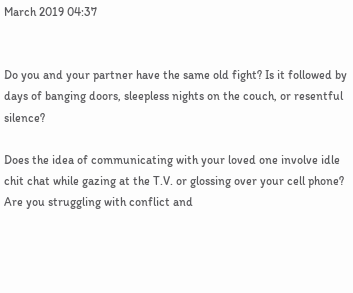March 2019 04:37


Do you and your partner have the same old fight? Is it followed by days of banging doors, sleepless nights on the couch, or resentful silence?

Does the idea of communicating with your loved one involve idle chit chat while gazing at the T.V. or glossing over your cell phone? Are you struggling with conflict and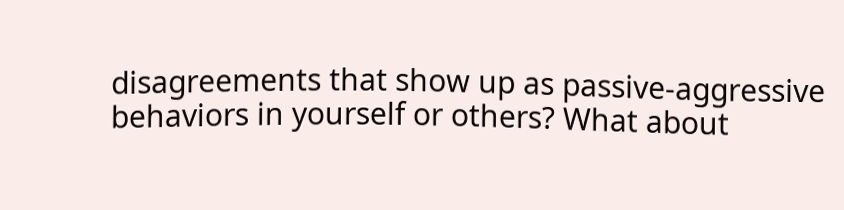disagreements that show up as passive-aggressive behaviors in yourself or others? What about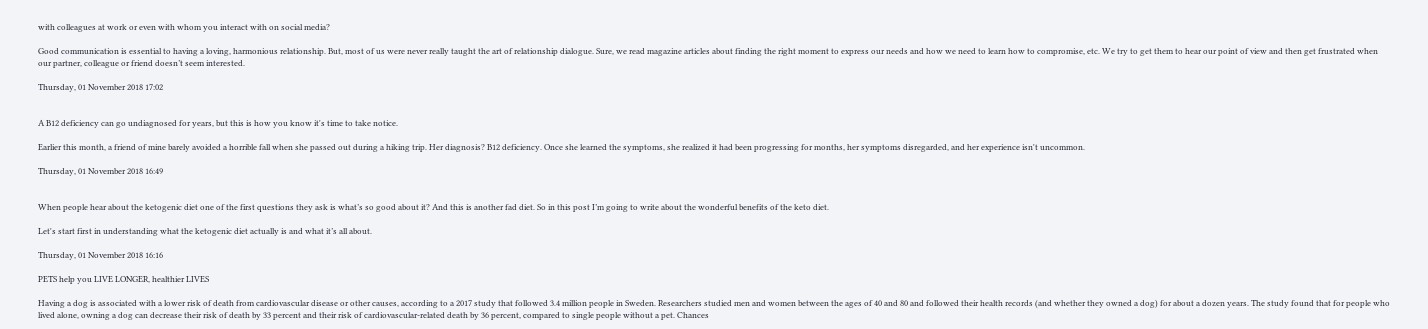with colleagues at work or even with whom you interact with on social media?

Good communication is essential to having a loving, harmonious relationship. But, most of us were never really taught the art of relationship dialogue. Sure, we read magazine articles about finding the right moment to express our needs and how we need to learn how to compromise, etc. We try to get them to hear our point of view and then get frustrated when our partner, colleague or friend doesn’t seem interested.

Thursday, 01 November 2018 17:02


A B12 deficiency can go undiagnosed for years, but this is how you know it's time to take notice.

Earlier this month, a friend of mine barely avoided a horrible fall when she passed out during a hiking trip. Her diagnosis? B12 deficiency. Once she learned the symptoms, she realized it had been progressing for months, her symptoms disregarded, and her experience isn't uncommon.

Thursday, 01 November 2018 16:49


When people hear about the ketogenic diet one of the first questions they ask is what’s so good about it? And this is another fad diet. So in this post I’m going to write about the wonderful benefits of the keto diet.

Let's start first in understanding what the ketogenic diet actually is and what it’s all about.

Thursday, 01 November 2018 16:16

PETS help you LIVE LONGER, healthier LIVES

Having a dog is associated with a lower risk of death from cardiovascular disease or other causes, according to a 2017 study that followed 3.4 million people in Sweden. Researchers studied men and women between the ages of 40 and 80 and followed their health records (and whether they owned a dog) for about a dozen years. The study found that for people who lived alone, owning a dog can decrease their risk of death by 33 percent and their risk of cardiovascular-related death by 36 percent, compared to single people without a pet. Chances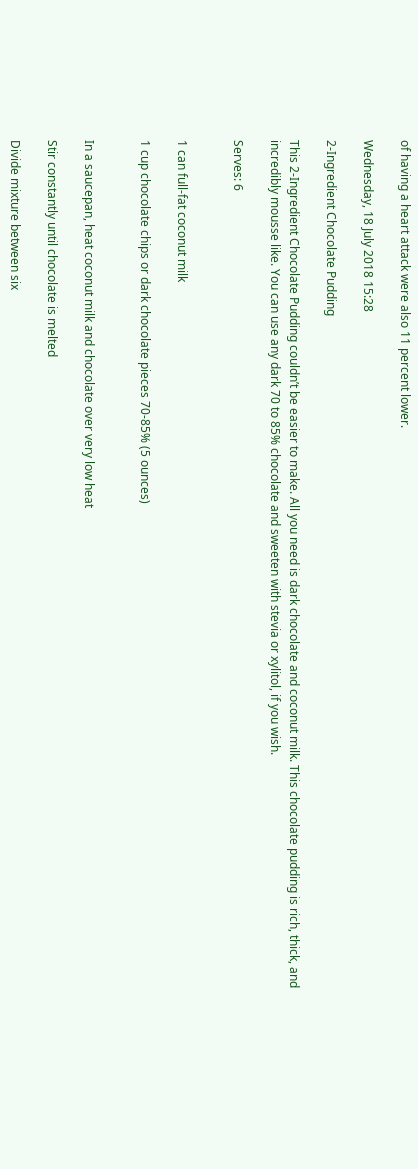of having a heart attack were also 11 percent lower.

Wednesday, 18 July 2018 15:28

2-Ingredient Chocolate Pudding

This 2-Ingredient Chocolate Pudding couldn’t be easier to make. All you need is dark chocolate and coconut milk. This chocolate pudding is rich, thick, and incredibly mousse like. You can use any dark 70 to 85% chocolate and sweeten with stevia or xylitol, if you wish.

Serves: 6


1 can full-fat coconut milk

1 cup chocolate chips or dark chocolate pieces 70-85% (5 ounces)


In a saucepan, heat coconut milk and chocolate over very low heat

Stir constantly until chocolate is melted

Divide mixture between six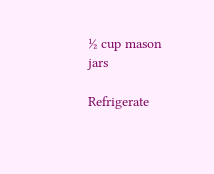½ cup mason jars

Refrigerate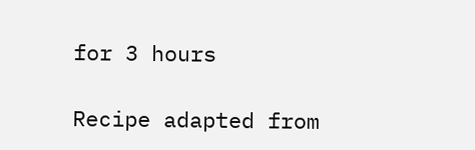for 3 hours

Recipe adapted from